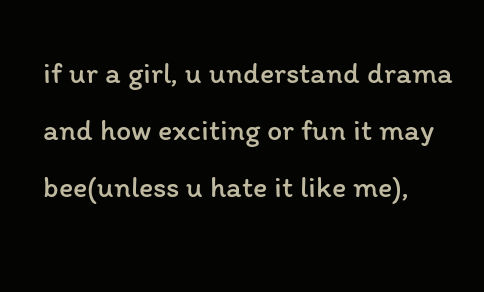if ur a girl, u understand drama and how exciting or fun it may bee(unless u hate it like me),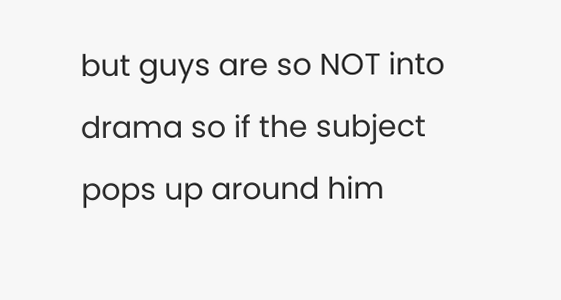but guys are so NOT into drama so if the subject pops up around him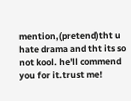mention,(pretend)tht u hate drama and tht its so not kool. he'll commend you for it.trust me!